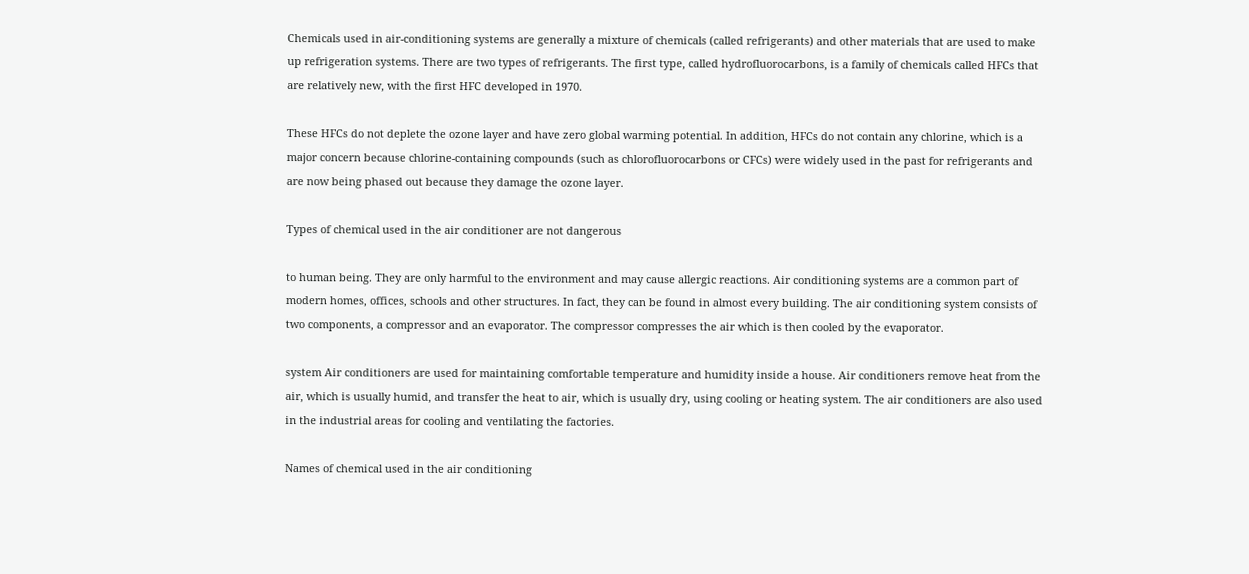Chemicals used in air-conditioning systems are generally a mixture of chemicals (called refrigerants) and other materials that are used to make up refrigeration systems. There are two types of refrigerants. The first type, called hydrofluorocarbons, is a family of chemicals called HFCs that are relatively new, with the first HFC developed in 1970.

These HFCs do not deplete the ozone layer and have zero global warming potential. In addition, HFCs do not contain any chlorine, which is a major concern because chlorine-containing compounds (such as chlorofluorocarbons or CFCs) were widely used in the past for refrigerants and are now being phased out because they damage the ozone layer.

Types of chemical used in the air conditioner are not dangerous

to human being. They are only harmful to the environment and may cause allergic reactions. Air conditioning systems are a common part of modern homes, offices, schools and other structures. In fact, they can be found in almost every building. The air conditioning system consists of two components, a compressor and an evaporator. The compressor compresses the air which is then cooled by the evaporator.

system Air conditioners are used for maintaining comfortable temperature and humidity inside a house. Air conditioners remove heat from the air, which is usually humid, and transfer the heat to air, which is usually dry, using cooling or heating system. The air conditioners are also used in the industrial areas for cooling and ventilating the factories.

Names of chemical used in the air conditioning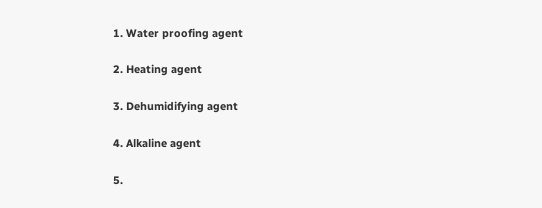1. Water proofing agent

2. Heating agent

3. Dehumidifying agent

4. Alkaline agent

5.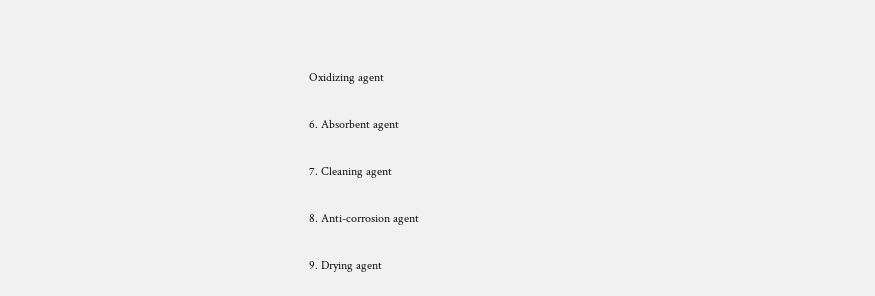Oxidizing agent

6. Absorbent agent

7. Cleaning agent

8. Anti-corrosion agent

9. Drying agent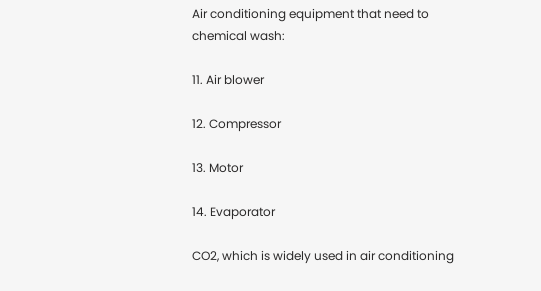Air conditioning equipment that need to chemical wash:

11. Air blower

12. Compressor

13. Motor

14. Evaporator

CO2, which is widely used in air conditioning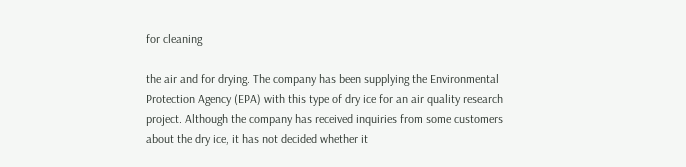for cleaning

the air and for drying. The company has been supplying the Environmental Protection Agency (EPA) with this type of dry ice for an air quality research project. Although the company has received inquiries from some customers about the dry ice, it has not decided whether it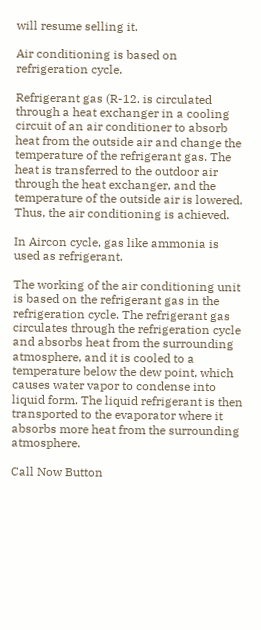will resume selling it.

Air conditioning is based on refrigeration cycle.

Refrigerant gas (R-12. is circulated through a heat exchanger in a cooling circuit of an air conditioner to absorb heat from the outside air and change the temperature of the refrigerant gas. The heat is transferred to the outdoor air through the heat exchanger, and the temperature of the outside air is lowered. Thus, the air conditioning is achieved.

In Aircon cycle, gas like ammonia is used as refrigerant.

The working of the air conditioning unit is based on the refrigerant gas in the refrigeration cycle. The refrigerant gas circulates through the refrigeration cycle and absorbs heat from the surrounding atmosphere, and it is cooled to a temperature below the dew point, which causes water vapor to condense into liquid form. The liquid refrigerant is then transported to the evaporator where it absorbs more heat from the surrounding atmosphere.

Call Now Button